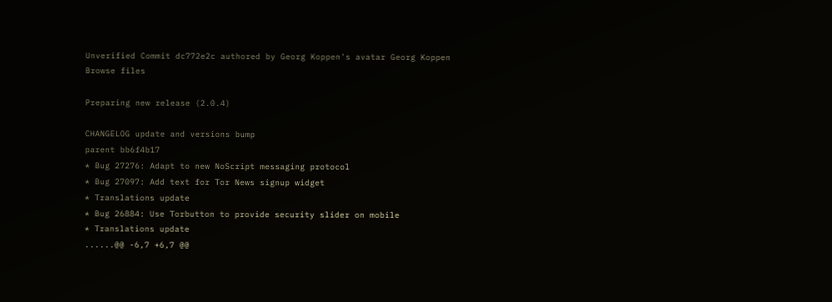Unverified Commit dc772e2c authored by Georg Koppen's avatar Georg Koppen
Browse files

Preparing new release (2.0.4)

CHANGELOG update and versions bump
parent bb6f4b17
* Bug 27276: Adapt to new NoScript messaging protocol
* Bug 27097: Add text for Tor News signup widget
* Translations update
* Bug 26884: Use Torbutton to provide security slider on mobile
* Translations update
......@@ -6,7 +6,7 @@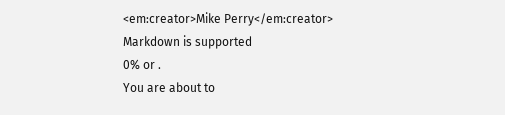<em:creator>Mike Perry</em:creator>
Markdown is supported
0% or .
You are about to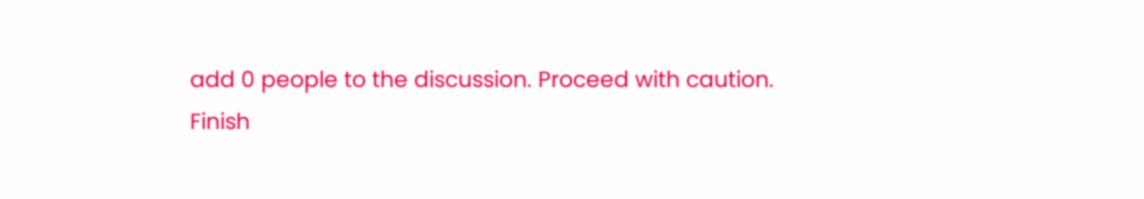add 0 people to the discussion. Proceed with caution.
Finish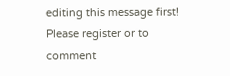editing this message first!
Please register or to comment